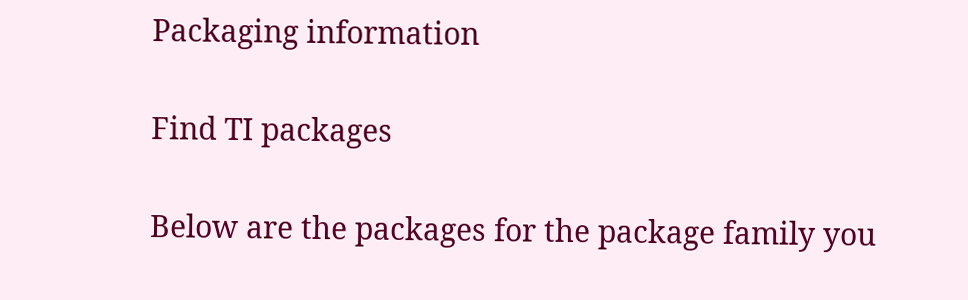Packaging information

Find TI packages

Below are the packages for the package family you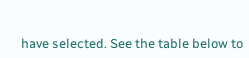have selected. See the table below to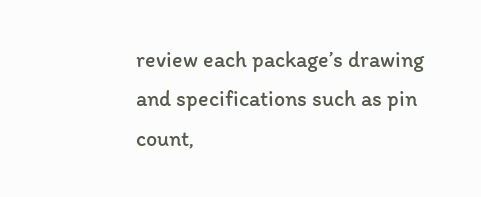review each package’s drawing and specifications such as pin count,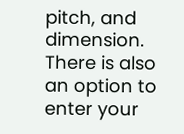pitch, and dimension. There is also an option to enter your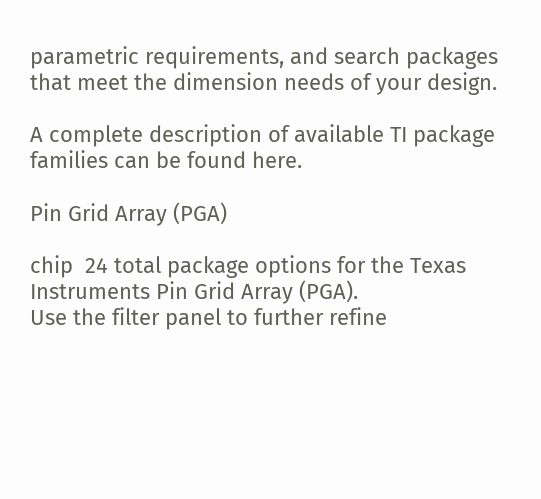parametric requirements, and search packages that meet the dimension needs of your design.

A complete description of available TI package families can be found here.

Pin Grid Array (PGA)

chip  24 total package options for the Texas Instruments Pin Grid Array (PGA).
Use the filter panel to further refine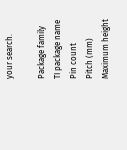your search.

Package family
TI package name
Pin count
Pitch (mm)
Maximum height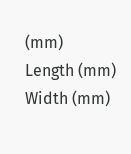(mm)
Length (mm)
Width (mm)